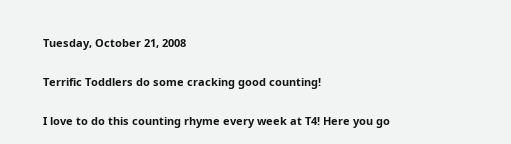Tuesday, October 21, 2008

Terrific Toddlers do some cracking good counting!

I love to do this counting rhyme every week at T4! Here you go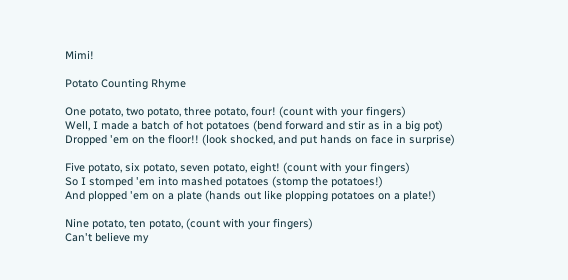Mimi!

Potato Counting Rhyme

One potato, two potato, three potato, four! (count with your fingers)
Well, I made a batch of hot potatoes (bend forward and stir as in a big pot)
Dropped 'em on the floor!! (look shocked, and put hands on face in surprise)

Five potato, six potato, seven potato, eight! (count with your fingers)
So I stomped 'em into mashed potatoes (stomp the potatoes!)
And plopped 'em on a plate (hands out like plopping potatoes on a plate!)

Nine potato, ten potato, (count with your fingers)
Can't believe my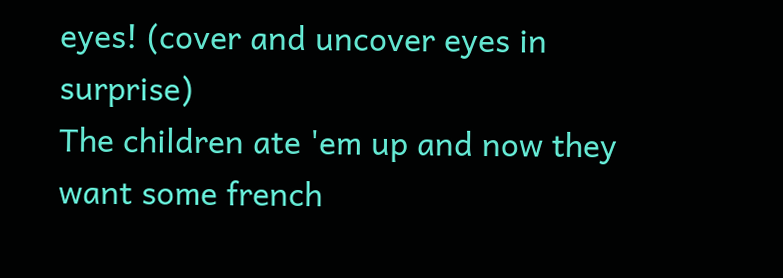eyes! (cover and uncover eyes in surprise)
The children ate 'em up and now they want some french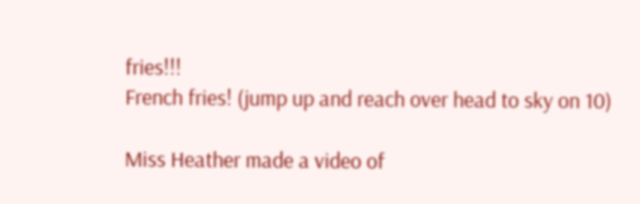fries!!!
French fries! (jump up and reach over head to sky on 10)

Miss Heather made a video of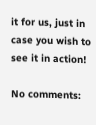it for us, just in case you wish to see it in action!

No comments: